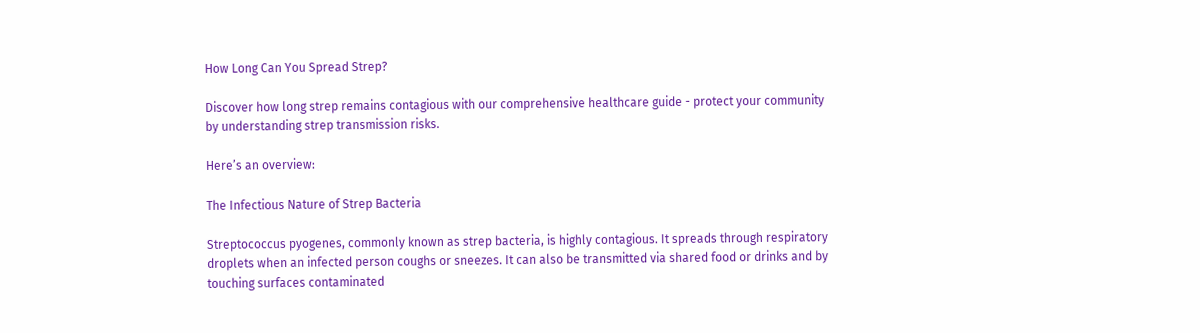How Long Can You Spread Strep?

Discover how long strep remains contagious with our comprehensive healthcare guide - protect your community by understanding strep transmission risks.

Here’s an overview:

The Infectious Nature of Strep Bacteria

Streptococcus pyogenes, commonly known as strep bacteria, is highly contagious. It spreads through respiratory droplets when an infected person coughs or sneezes. It can also be transmitted via shared food or drinks and by touching surfaces contaminated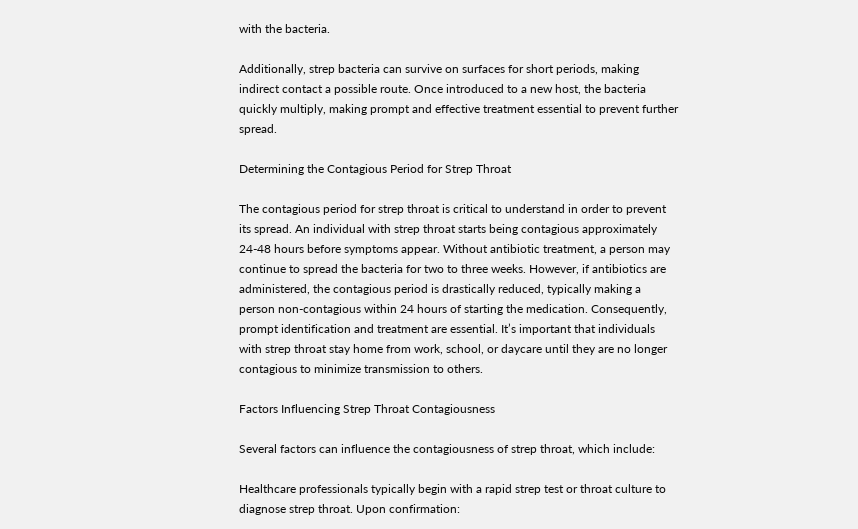with the bacteria.

Additionally, strep bacteria can survive on surfaces for short periods, making indirect contact a possible route. Once introduced to a new host, the bacteria quickly multiply, making prompt and effective treatment essential to prevent further spread.

Determining the Contagious Period for Strep Throat

The contagious period for strep throat is critical to understand in order to prevent its spread. An individual with strep throat starts being contagious approximately 24-48 hours before symptoms appear. Without antibiotic treatment, a person may continue to spread the bacteria for two to three weeks. However, if antibiotics are administered, the contagious period is drastically reduced, typically making a person non-contagious within 24 hours of starting the medication. Consequently, prompt identification and treatment are essential. It’s important that individuals with strep throat stay home from work, school, or daycare until they are no longer contagious to minimize transmission to others.

Factors Influencing Strep Throat Contagiousness

Several factors can influence the contagiousness of strep throat, which include:

Healthcare professionals typically begin with a rapid strep test or throat culture to diagnose strep throat. Upon confirmation: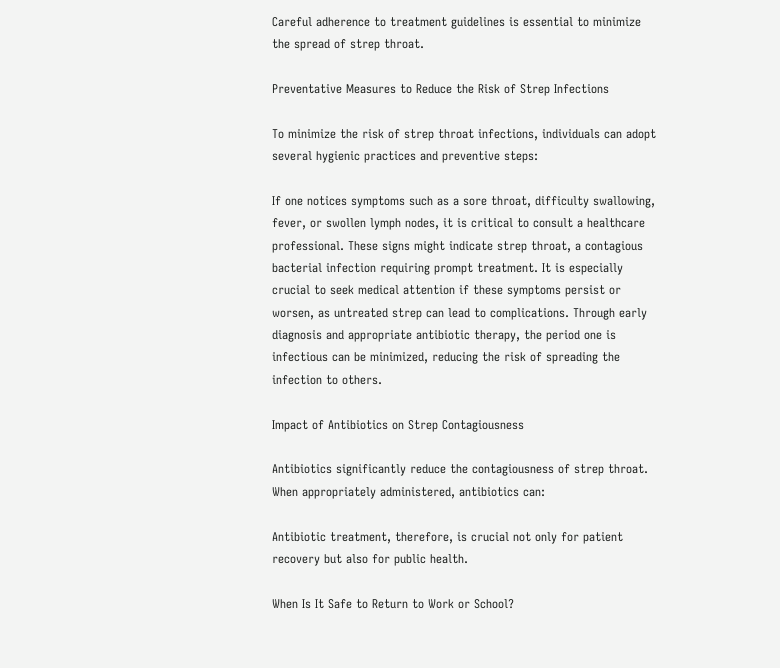Careful adherence to treatment guidelines is essential to minimize the spread of strep throat.

Preventative Measures to Reduce the Risk of Strep Infections

To minimize the risk of strep throat infections, individuals can adopt several hygienic practices and preventive steps:

If one notices symptoms such as a sore throat, difficulty swallowing, fever, or swollen lymph nodes, it is critical to consult a healthcare professional. These signs might indicate strep throat, a contagious bacterial infection requiring prompt treatment. It is especially crucial to seek medical attention if these symptoms persist or worsen, as untreated strep can lead to complications. Through early diagnosis and appropriate antibiotic therapy, the period one is infectious can be minimized, reducing the risk of spreading the infection to others.

Impact of Antibiotics on Strep Contagiousness

Antibiotics significantly reduce the contagiousness of strep throat. When appropriately administered, antibiotics can:

Antibiotic treatment, therefore, is crucial not only for patient recovery but also for public health.

When Is It Safe to Return to Work or School?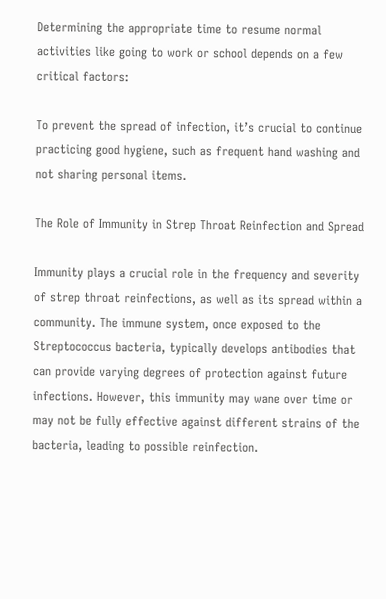Determining the appropriate time to resume normal activities like going to work or school depends on a few critical factors:

To prevent the spread of infection, it’s crucial to continue practicing good hygiene, such as frequent hand washing and not sharing personal items.

The Role of Immunity in Strep Throat Reinfection and Spread

Immunity plays a crucial role in the frequency and severity of strep throat reinfections, as well as its spread within a community. The immune system, once exposed to the Streptococcus bacteria, typically develops antibodies that can provide varying degrees of protection against future infections. However, this immunity may wane over time or may not be fully effective against different strains of the bacteria, leading to possible reinfection.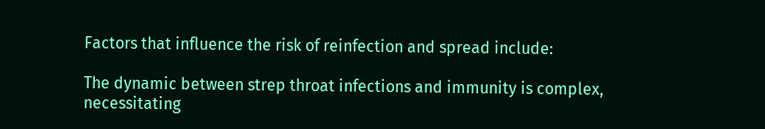Factors that influence the risk of reinfection and spread include:

The dynamic between strep throat infections and immunity is complex, necessitating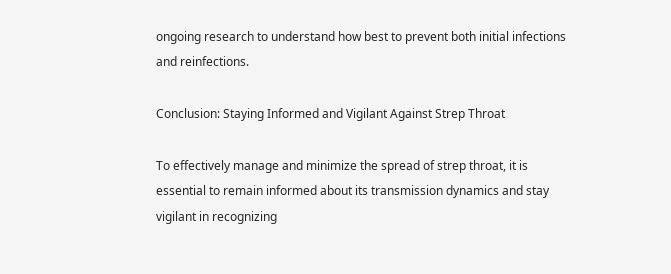ongoing research to understand how best to prevent both initial infections and reinfections.

Conclusion: Staying Informed and Vigilant Against Strep Throat

To effectively manage and minimize the spread of strep throat, it is essential to remain informed about its transmission dynamics and stay vigilant in recognizing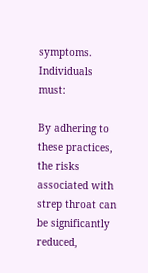symptoms. Individuals must:

By adhering to these practices, the risks associated with strep throat can be significantly reduced,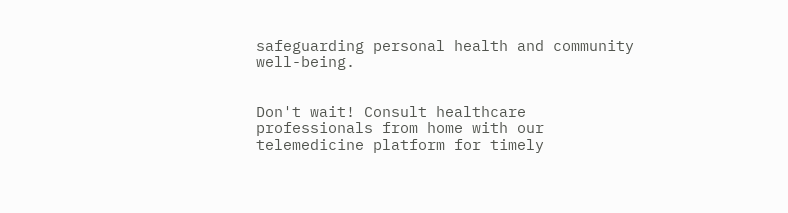safeguarding personal health and community well-being.


Don't wait! Consult healthcare professionals from home with our telemedicine platform for timely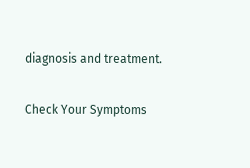diagnosis and treatment.

Check Your Symptoms